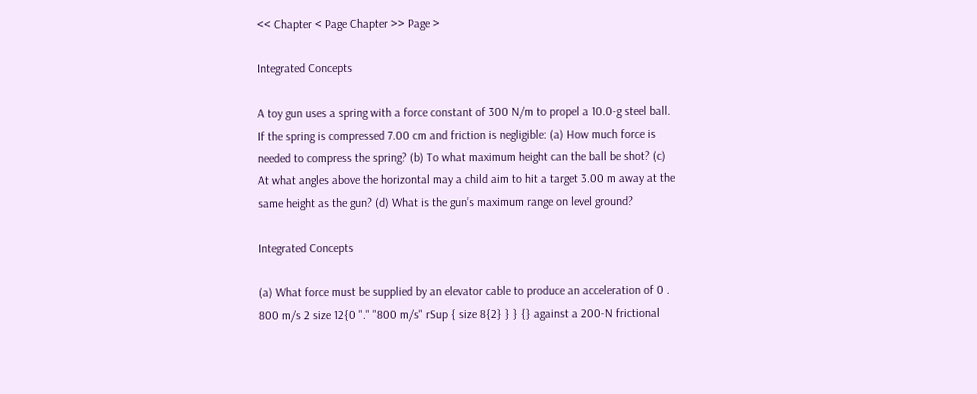<< Chapter < Page Chapter >> Page >

Integrated Concepts

A toy gun uses a spring with a force constant of 300 N/m to propel a 10.0-g steel ball. If the spring is compressed 7.00 cm and friction is negligible: (a) How much force is needed to compress the spring? (b) To what maximum height can the ball be shot? (c) At what angles above the horizontal may a child aim to hit a target 3.00 m away at the same height as the gun? (d) What is the gun’s maximum range on level ground?

Integrated Concepts

(a) What force must be supplied by an elevator cable to produce an acceleration of 0 . 800 m/s 2 size 12{0 "." "800 m/s" rSup { size 8{2} } } {} against a 200-N frictional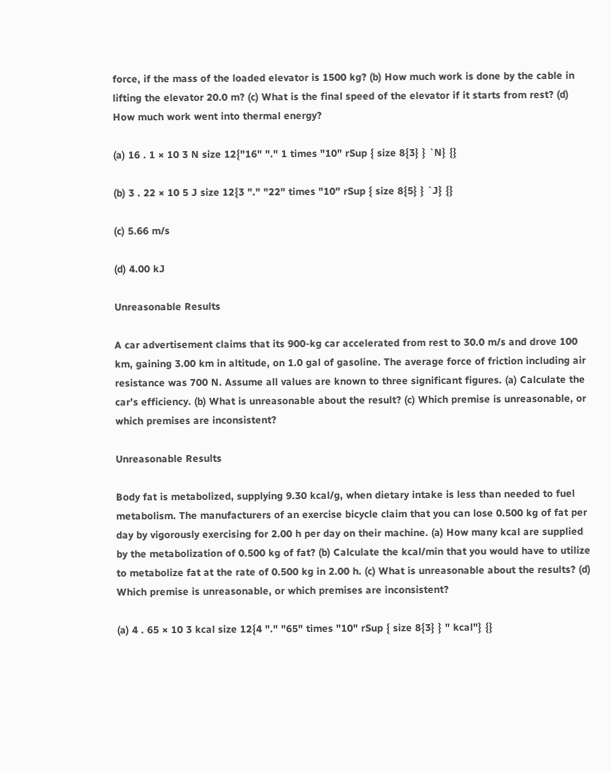force, if the mass of the loaded elevator is 1500 kg? (b) How much work is done by the cable in lifting the elevator 20.0 m? (c) What is the final speed of the elevator if it starts from rest? (d) How much work went into thermal energy?

(a) 16 . 1 × 10 3 N size 12{"16" "." 1 times "10" rSup { size 8{3} } `N} {}

(b) 3 . 22 × 10 5 J size 12{3 "." "22" times "10" rSup { size 8{5} } `J} {}

(c) 5.66 m/s

(d) 4.00 kJ

Unreasonable Results

A car advertisement claims that its 900-kg car accelerated from rest to 30.0 m/s and drove 100 km, gaining 3.00 km in altitude, on 1.0 gal of gasoline. The average force of friction including air resistance was 700 N. Assume all values are known to three significant figures. (a) Calculate the car’s efficiency. (b) What is unreasonable about the result? (c) Which premise is unreasonable, or which premises are inconsistent?

Unreasonable Results

Body fat is metabolized, supplying 9.30 kcal/g, when dietary intake is less than needed to fuel metabolism. The manufacturers of an exercise bicycle claim that you can lose 0.500 kg of fat per day by vigorously exercising for 2.00 h per day on their machine. (a) How many kcal are supplied by the metabolization of 0.500 kg of fat? (b) Calculate the kcal/min that you would have to utilize to metabolize fat at the rate of 0.500 kg in 2.00 h. (c) What is unreasonable about the results? (d) Which premise is unreasonable, or which premises are inconsistent?

(a) 4 . 65 × 10 3 kcal size 12{4 "." "65" times "10" rSup { size 8{3} } " kcal"} {}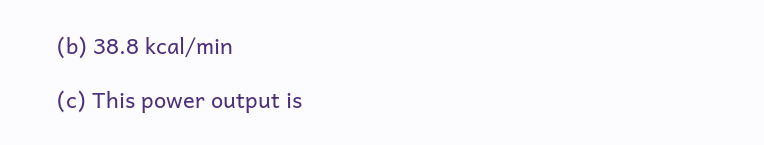(b) 38.8 kcal/min

(c) This power output is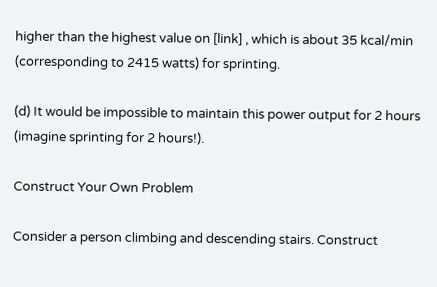higher than the highest value on [link] , which is about 35 kcal/min (corresponding to 2415 watts) for sprinting.

(d) It would be impossible to maintain this power output for 2 hours (imagine sprinting for 2 hours!).

Construct Your Own Problem

Consider a person climbing and descending stairs. Construct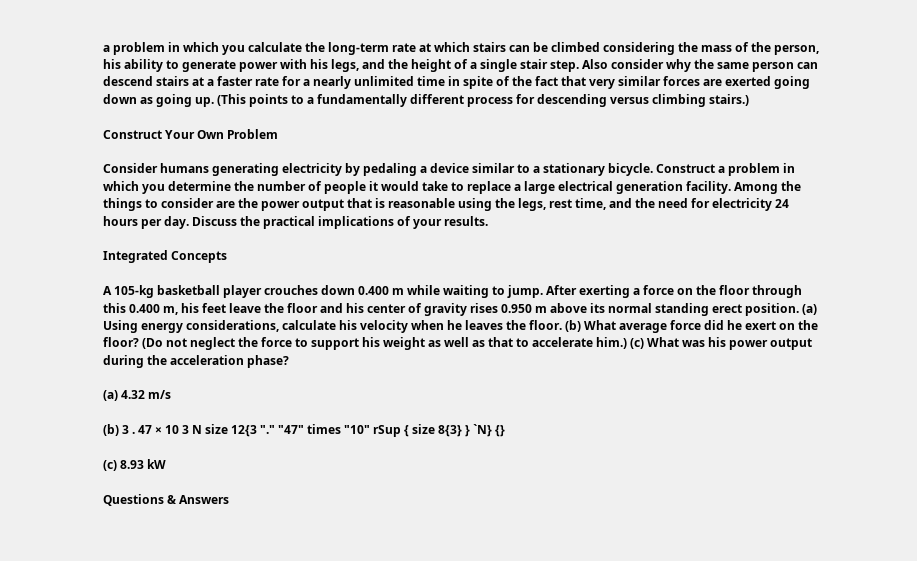a problem in which you calculate the long-term rate at which stairs can be climbed considering the mass of the person, his ability to generate power with his legs, and the height of a single stair step. Also consider why the same person can descend stairs at a faster rate for a nearly unlimited time in spite of the fact that very similar forces are exerted going down as going up. (This points to a fundamentally different process for descending versus climbing stairs.)

Construct Your Own Problem

Consider humans generating electricity by pedaling a device similar to a stationary bicycle. Construct a problem in which you determine the number of people it would take to replace a large electrical generation facility. Among the things to consider are the power output that is reasonable using the legs, rest time, and the need for electricity 24 hours per day. Discuss the practical implications of your results.

Integrated Concepts

A 105-kg basketball player crouches down 0.400 m while waiting to jump. After exerting a force on the floor through this 0.400 m, his feet leave the floor and his center of gravity rises 0.950 m above its normal standing erect position. (a) Using energy considerations, calculate his velocity when he leaves the floor. (b) What average force did he exert on the floor? (Do not neglect the force to support his weight as well as that to accelerate him.) (c) What was his power output during the acceleration phase?

(a) 4.32 m/s

(b) 3 . 47 × 10 3 N size 12{3 "." "47" times "10" rSup { size 8{3} } `N} {}

(c) 8.93 kW

Questions & Answers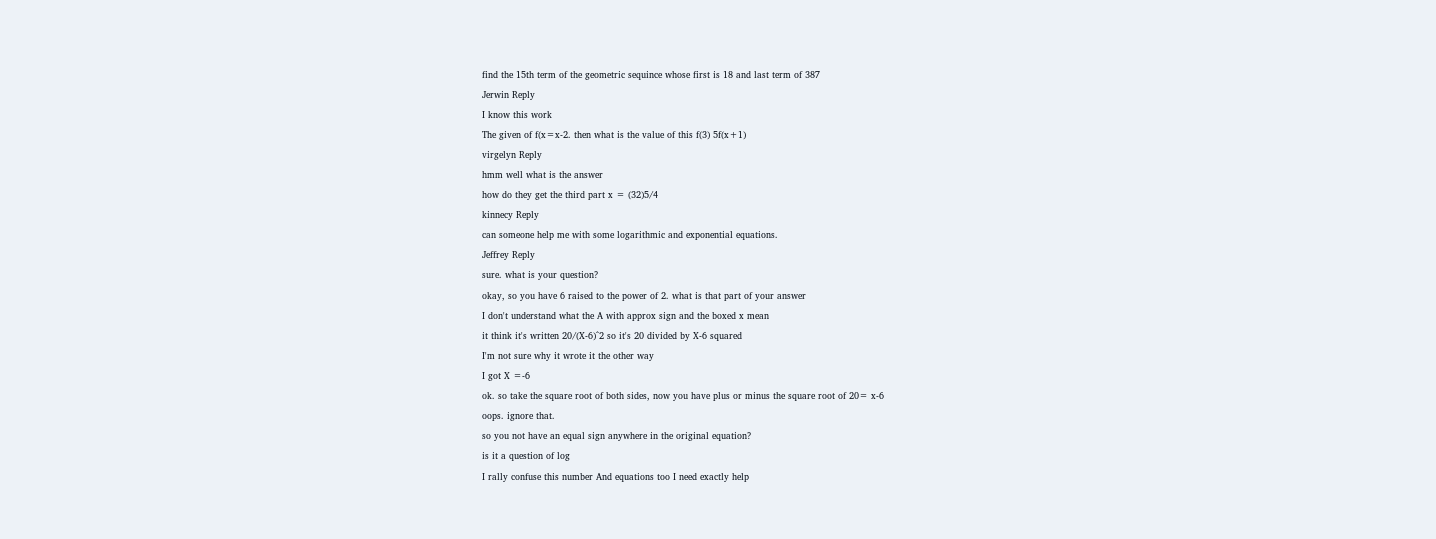find the 15th term of the geometric sequince whose first is 18 and last term of 387
Jerwin Reply
I know this work
The given of f(x=x-2. then what is the value of this f(3) 5f(x+1)
virgelyn Reply
hmm well what is the answer
how do they get the third part x = (32)5/4
kinnecy Reply
can someone help me with some logarithmic and exponential equations.
Jeffrey Reply
sure. what is your question?
okay, so you have 6 raised to the power of 2. what is that part of your answer
I don't understand what the A with approx sign and the boxed x mean
it think it's written 20/(X-6)^2 so it's 20 divided by X-6 squared
I'm not sure why it wrote it the other way
I got X =-6
ok. so take the square root of both sides, now you have plus or minus the square root of 20= x-6
oops. ignore that.
so you not have an equal sign anywhere in the original equation?
is it a question of log
I rally confuse this number And equations too I need exactly help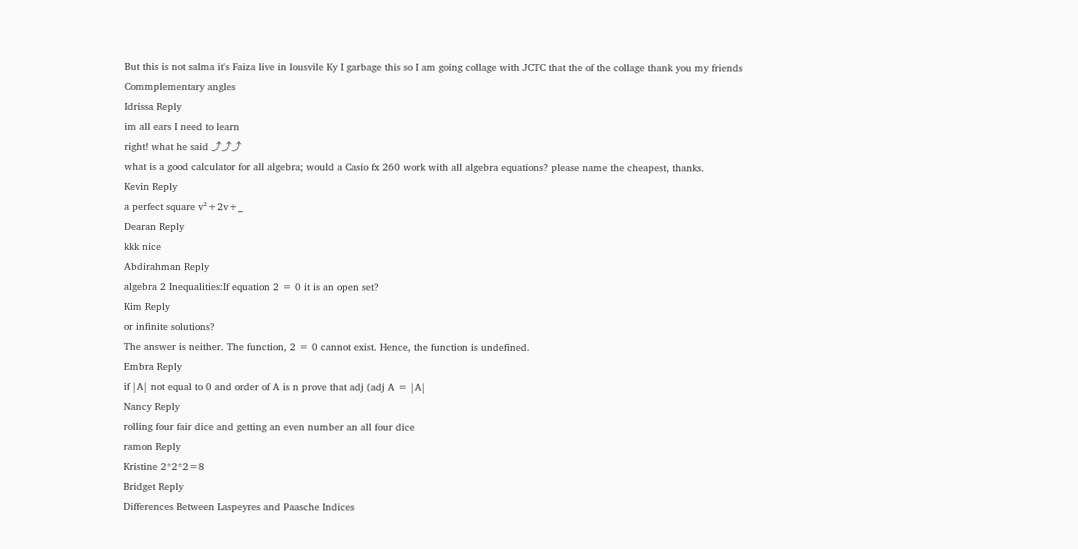But this is not salma it's Faiza live in lousvile Ky I garbage this so I am going collage with JCTC that the of the collage thank you my friends
Commplementary angles
Idrissa Reply
im all ears I need to learn
right! what he said ⤴⤴⤴
what is a good calculator for all algebra; would a Casio fx 260 work with all algebra equations? please name the cheapest, thanks.
Kevin Reply
a perfect square v²+2v+_
Dearan Reply
kkk nice
Abdirahman Reply
algebra 2 Inequalities:If equation 2 = 0 it is an open set?
Kim Reply
or infinite solutions?
The answer is neither. The function, 2 = 0 cannot exist. Hence, the function is undefined.
Embra Reply
if |A| not equal to 0 and order of A is n prove that adj (adj A = |A|
Nancy Reply
rolling four fair dice and getting an even number an all four dice
ramon Reply
Kristine 2*2*2=8
Bridget Reply
Differences Between Laspeyres and Paasche Indices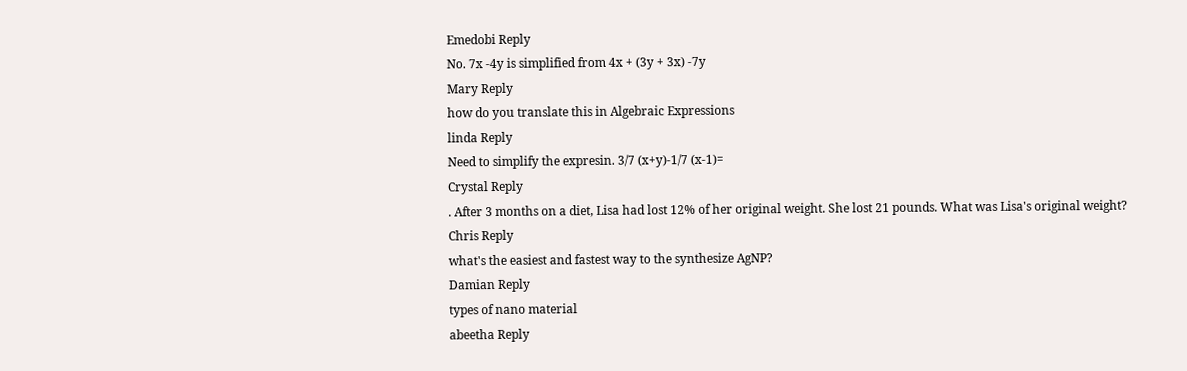Emedobi Reply
No. 7x -4y is simplified from 4x + (3y + 3x) -7y
Mary Reply
how do you translate this in Algebraic Expressions
linda Reply
Need to simplify the expresin. 3/7 (x+y)-1/7 (x-1)=
Crystal Reply
. After 3 months on a diet, Lisa had lost 12% of her original weight. She lost 21 pounds. What was Lisa's original weight?
Chris Reply
what's the easiest and fastest way to the synthesize AgNP?
Damian Reply
types of nano material
abeetha Reply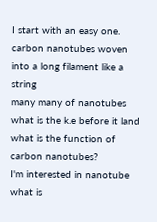I start with an easy one. carbon nanotubes woven into a long filament like a string
many many of nanotubes
what is the k.e before it land
what is the function of carbon nanotubes?
I'm interested in nanotube
what is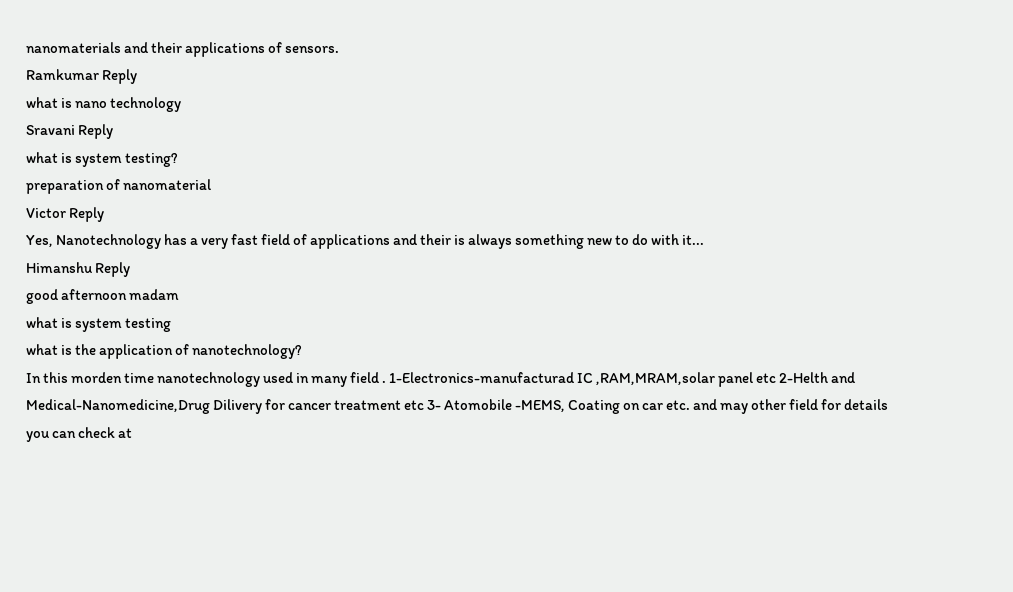nanomaterials and their applications of sensors.
Ramkumar Reply
what is nano technology
Sravani Reply
what is system testing?
preparation of nanomaterial
Victor Reply
Yes, Nanotechnology has a very fast field of applications and their is always something new to do with it...
Himanshu Reply
good afternoon madam
what is system testing
what is the application of nanotechnology?
In this morden time nanotechnology used in many field . 1-Electronics-manufacturad IC ,RAM,MRAM,solar panel etc 2-Helth and Medical-Nanomedicine,Drug Dilivery for cancer treatment etc 3- Atomobile -MEMS, Coating on car etc. and may other field for details you can check at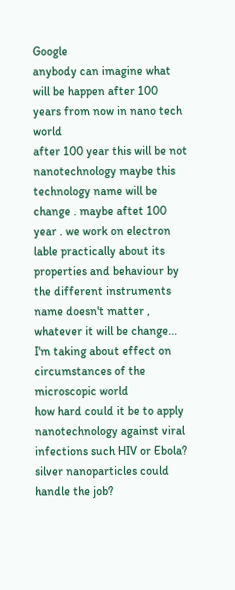Google
anybody can imagine what will be happen after 100 years from now in nano tech world
after 100 year this will be not nanotechnology maybe this technology name will be change . maybe aftet 100 year . we work on electron lable practically about its properties and behaviour by the different instruments
name doesn't matter , whatever it will be change... I'm taking about effect on circumstances of the microscopic world
how hard could it be to apply nanotechnology against viral infections such HIV or Ebola?
silver nanoparticles could handle the job?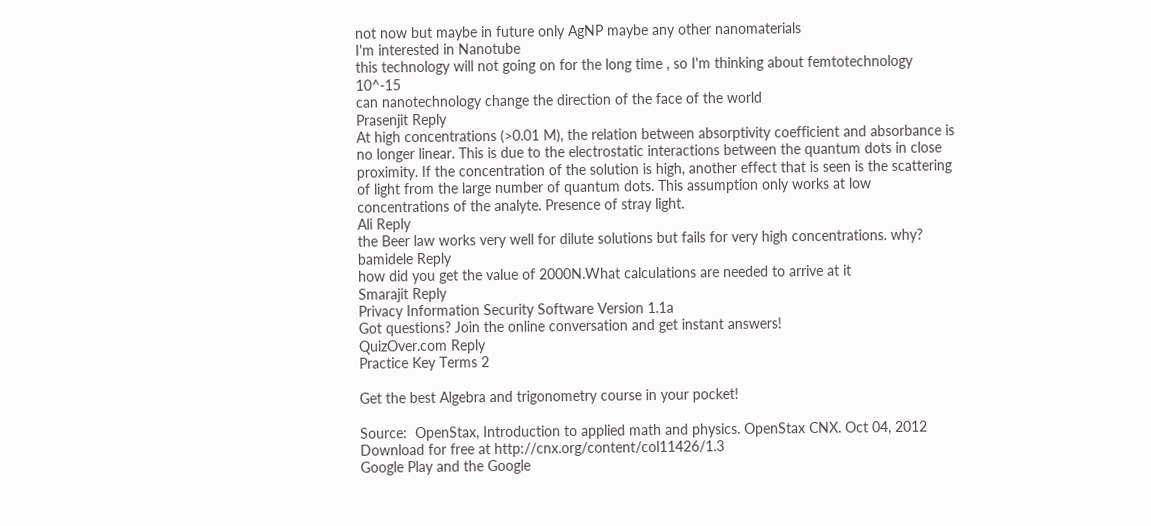not now but maybe in future only AgNP maybe any other nanomaterials
I'm interested in Nanotube
this technology will not going on for the long time , so I'm thinking about femtotechnology 10^-15
can nanotechnology change the direction of the face of the world
Prasenjit Reply
At high concentrations (>0.01 M), the relation between absorptivity coefficient and absorbance is no longer linear. This is due to the electrostatic interactions between the quantum dots in close proximity. If the concentration of the solution is high, another effect that is seen is the scattering of light from the large number of quantum dots. This assumption only works at low concentrations of the analyte. Presence of stray light.
Ali Reply
the Beer law works very well for dilute solutions but fails for very high concentrations. why?
bamidele Reply
how did you get the value of 2000N.What calculations are needed to arrive at it
Smarajit Reply
Privacy Information Security Software Version 1.1a
Got questions? Join the online conversation and get instant answers!
QuizOver.com Reply
Practice Key Terms 2

Get the best Algebra and trigonometry course in your pocket!

Source:  OpenStax, Introduction to applied math and physics. OpenStax CNX. Oct 04, 2012 Download for free at http://cnx.org/content/col11426/1.3
Google Play and the Google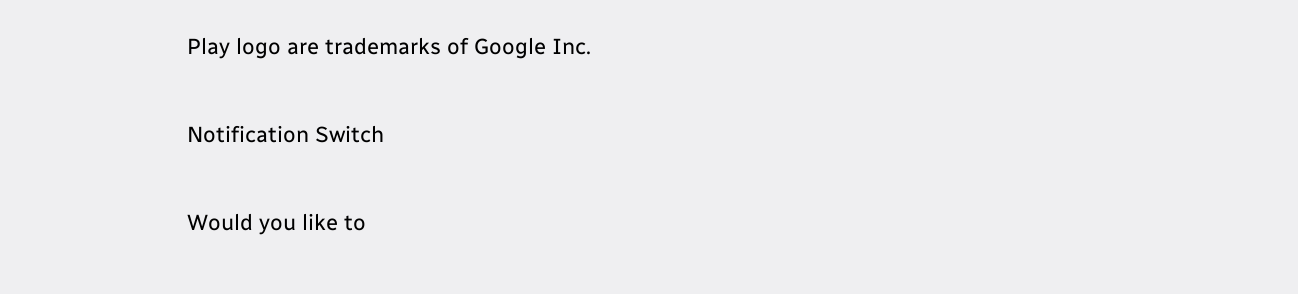Play logo are trademarks of Google Inc.

Notification Switch

Would you like to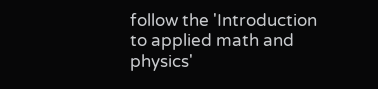follow the 'Introduction to applied math and physics'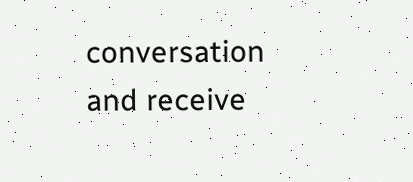conversation and receive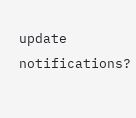update notifications?